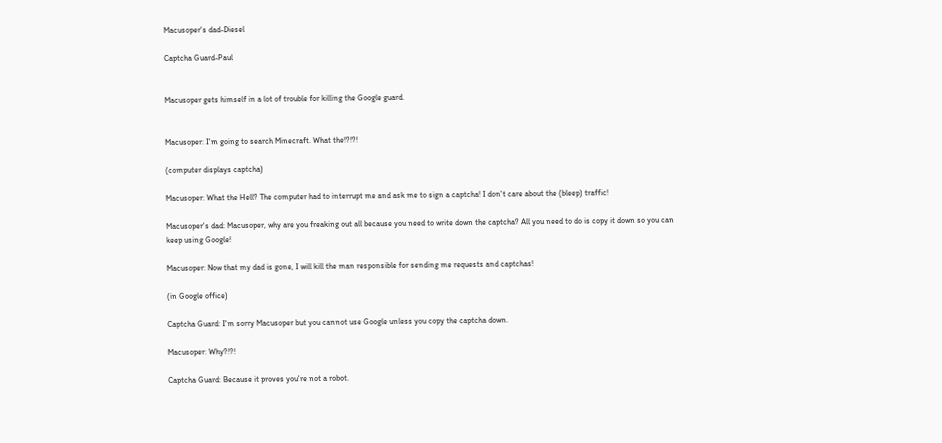Macusoper's dad-Diesel

Captcha Guard-Paul


Macusoper gets himself in a lot of trouble for killing the Google guard.


Macusoper: I'm going to search Minecraft. What the!?!?!

(computer displays captcha)

Macusoper: What the Hell? The computer had to interrupt me and ask me to sign a captcha! I don't care about the (bleep) traffic!

Macusoper's dad: Macusoper, why are you freaking out all because you need to write down the captcha? All you need to do is copy it down so you can keep using Google!

Macusoper: Now that my dad is gone, I will kill the man responsible for sending me requests and captchas!

(in Google office)

Captcha Guard: I'm sorry Macusoper but you cannot use Google unless you copy the captcha down.

Macusoper: Why?!?!

Captcha Guard: Because it proves you're not a robot.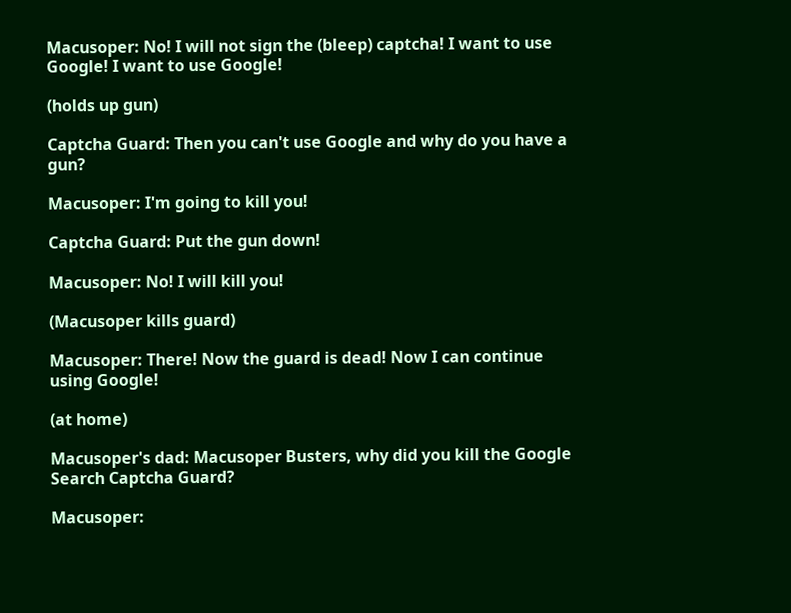Macusoper: No! I will not sign the (bleep) captcha! I want to use Google! I want to use Google!

(holds up gun)

Captcha Guard: Then you can't use Google and why do you have a gun?

Macusoper: I'm going to kill you!

Captcha Guard: Put the gun down!

Macusoper: No! I will kill you!

(Macusoper kills guard)

Macusoper: There! Now the guard is dead! Now I can continue using Google!

(at home)

Macusoper's dad: Macusoper Busters, why did you kill the Google Search Captcha Guard?

Macusoper: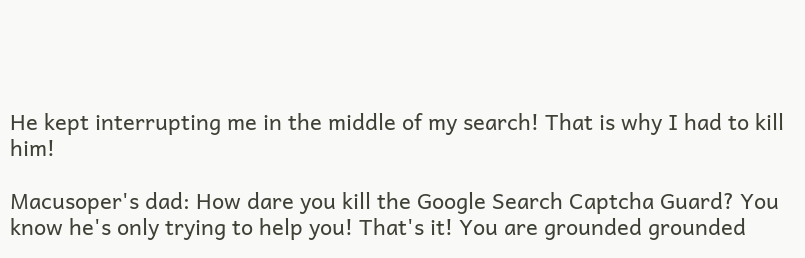He kept interrupting me in the middle of my search! That is why I had to kill him!

Macusoper's dad: How dare you kill the Google Search Captcha Guard? You know he's only trying to help you! That's it! You are grounded grounded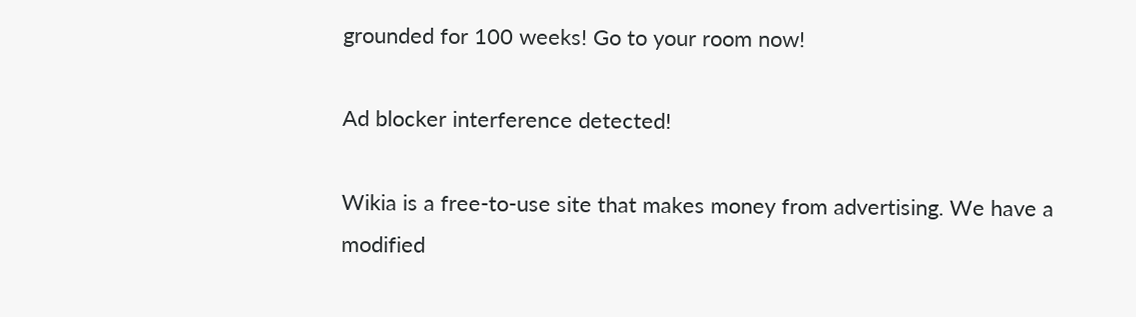grounded for 100 weeks! Go to your room now!

Ad blocker interference detected!

Wikia is a free-to-use site that makes money from advertising. We have a modified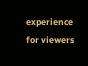experience for viewers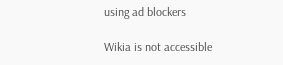using ad blockers

Wikia is not accessible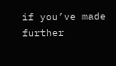if you’ve made further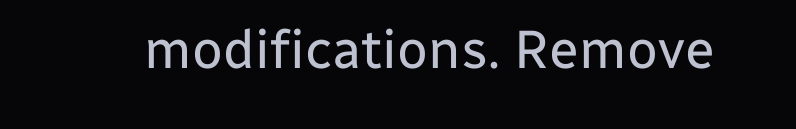modifications. Remove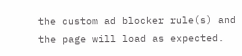the custom ad blocker rule(s) and the page will load as expected.